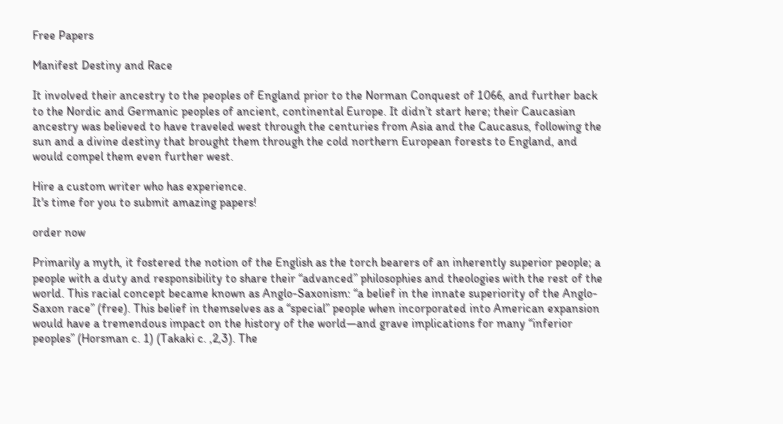Free Papers

Manifest Destiny and Race

It involved their ancestry to the peoples of England prior to the Norman Conquest of 1066, and further back to the Nordic and Germanic peoples of ancient, continental Europe. It didn’t start here; their Caucasian ancestry was believed to have traveled west through the centuries from Asia and the Caucasus, following the sun and a divine destiny that brought them through the cold northern European forests to England, and would compel them even further west.

Hire a custom writer who has experience.
It's time for you to submit amazing papers!

order now

Primarily a myth, it fostered the notion of the English as the torch bearers of an inherently superior people; a people with a duty and responsibility to share their “advanced” philosophies and theologies with the rest of the world. This racial concept became known as Anglo-Saxonism: “a belief in the innate superiority of the Anglo-Saxon race” (free). This belief in themselves as a “special” people when incorporated into American expansion would have a tremendous impact on the history of the world—and grave implications for many “inferior peoples” (Horsman c. 1) (Takaki c. ,2,3). The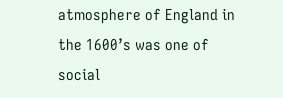atmosphere of England in the 1600’s was one of social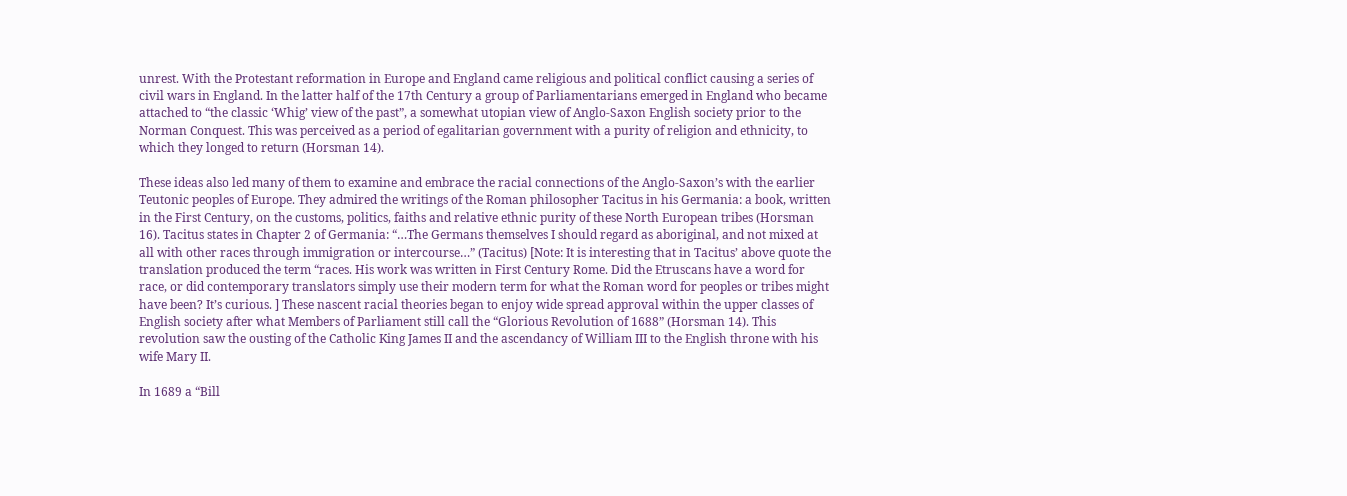unrest. With the Protestant reformation in Europe and England came religious and political conflict causing a series of civil wars in England. In the latter half of the 17th Century a group of Parliamentarians emerged in England who became attached to “the classic ‘Whig’ view of the past”, a somewhat utopian view of Anglo-Saxon English society prior to the Norman Conquest. This was perceived as a period of egalitarian government with a purity of religion and ethnicity, to which they longed to return (Horsman 14).

These ideas also led many of them to examine and embrace the racial connections of the Anglo-Saxon’s with the earlier Teutonic peoples of Europe. They admired the writings of the Roman philosopher Tacitus in his Germania: a book, written in the First Century, on the customs, politics, faiths and relative ethnic purity of these North European tribes (Horsman 16). Tacitus states in Chapter 2 of Germania: “…The Germans themselves I should regard as aboriginal, and not mixed at all with other races through immigration or intercourse…” (Tacitus) [Note: It is interesting that in Tacitus’ above quote the translation produced the term “races. His work was written in First Century Rome. Did the Etruscans have a word for race, or did contemporary translators simply use their modern term for what the Roman word for peoples or tribes might have been? It’s curious. ] These nascent racial theories began to enjoy wide spread approval within the upper classes of English society after what Members of Parliament still call the “Glorious Revolution of 1688” (Horsman 14). This revolution saw the ousting of the Catholic King James II and the ascendancy of William III to the English throne with his wife Mary II.

In 1689 a “Bill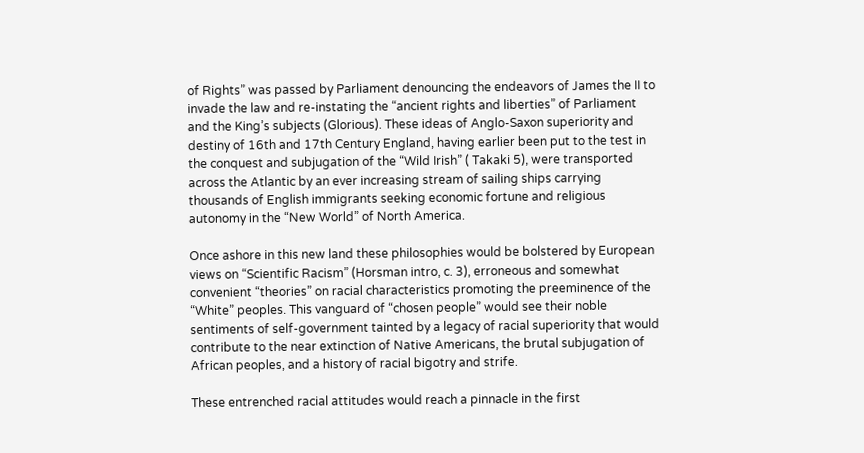of Rights” was passed by Parliament denouncing the endeavors of James the II to invade the law and re-instating the “ancient rights and liberties” of Parliament and the King’s subjects (Glorious). These ideas of Anglo-Saxon superiority and destiny of 16th and 17th Century England, having earlier been put to the test in the conquest and subjugation of the “Wild Irish” ( Takaki 5), were transported across the Atlantic by an ever increasing stream of sailing ships carrying thousands of English immigrants seeking economic fortune and religious autonomy in the “New World” of North America.

Once ashore in this new land these philosophies would be bolstered by European views on “Scientific Racism” (Horsman intro, c. 3), erroneous and somewhat convenient “theories” on racial characteristics promoting the preeminence of the “White” peoples. This vanguard of “chosen people” would see their noble sentiments of self-government tainted by a legacy of racial superiority that would contribute to the near extinction of Native Americans, the brutal subjugation of African peoples, and a history of racial bigotry and strife.

These entrenched racial attitudes would reach a pinnacle in the first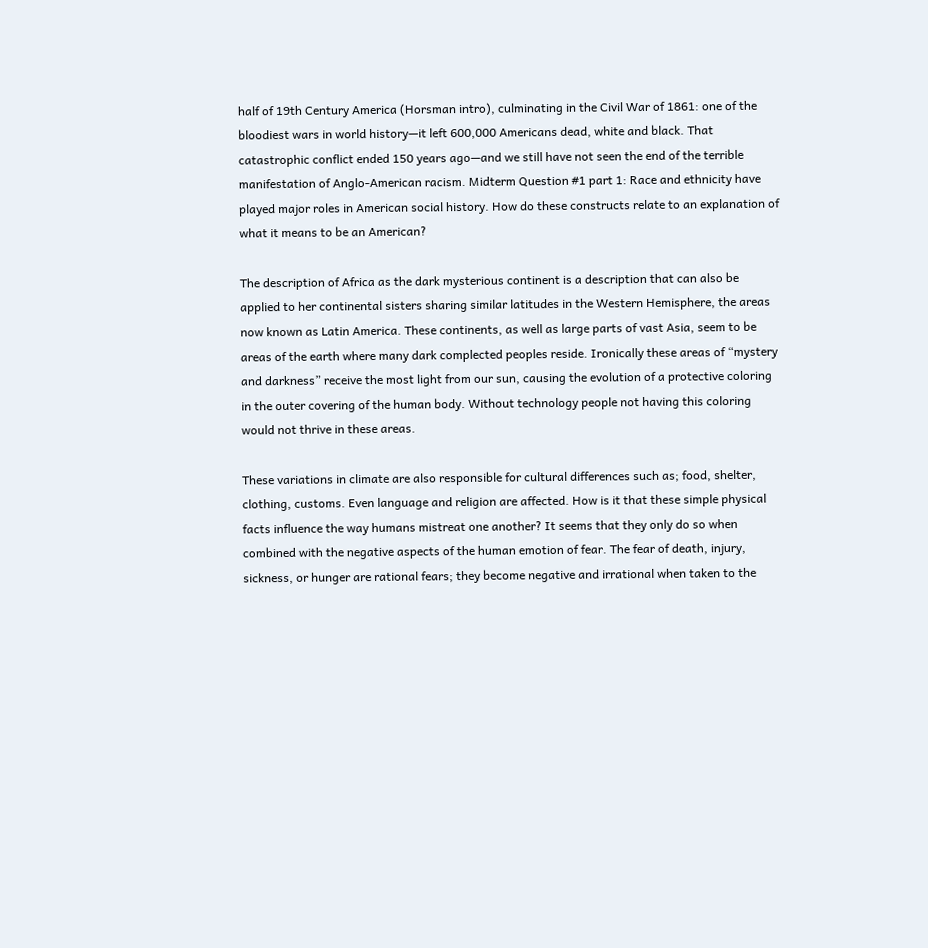half of 19th Century America (Horsman intro), culminating in the Civil War of 1861: one of the bloodiest wars in world history—it left 600,000 Americans dead, white and black. That catastrophic conflict ended 150 years ago—and we still have not seen the end of the terrible manifestation of Anglo-American racism. Midterm Question #1 part 1: Race and ethnicity have played major roles in American social history. How do these constructs relate to an explanation of what it means to be an American?

The description of Africa as the dark mysterious continent is a description that can also be applied to her continental sisters sharing similar latitudes in the Western Hemisphere, the areas now known as Latin America. These continents, as well as large parts of vast Asia, seem to be areas of the earth where many dark complected peoples reside. Ironically these areas of “mystery and darkness” receive the most light from our sun, causing the evolution of a protective coloring in the outer covering of the human body. Without technology people not having this coloring would not thrive in these areas.

These variations in climate are also responsible for cultural differences such as; food, shelter, clothing, customs. Even language and religion are affected. How is it that these simple physical facts influence the way humans mistreat one another? It seems that they only do so when combined with the negative aspects of the human emotion of fear. The fear of death, injury, sickness, or hunger are rational fears; they become negative and irrational when taken to the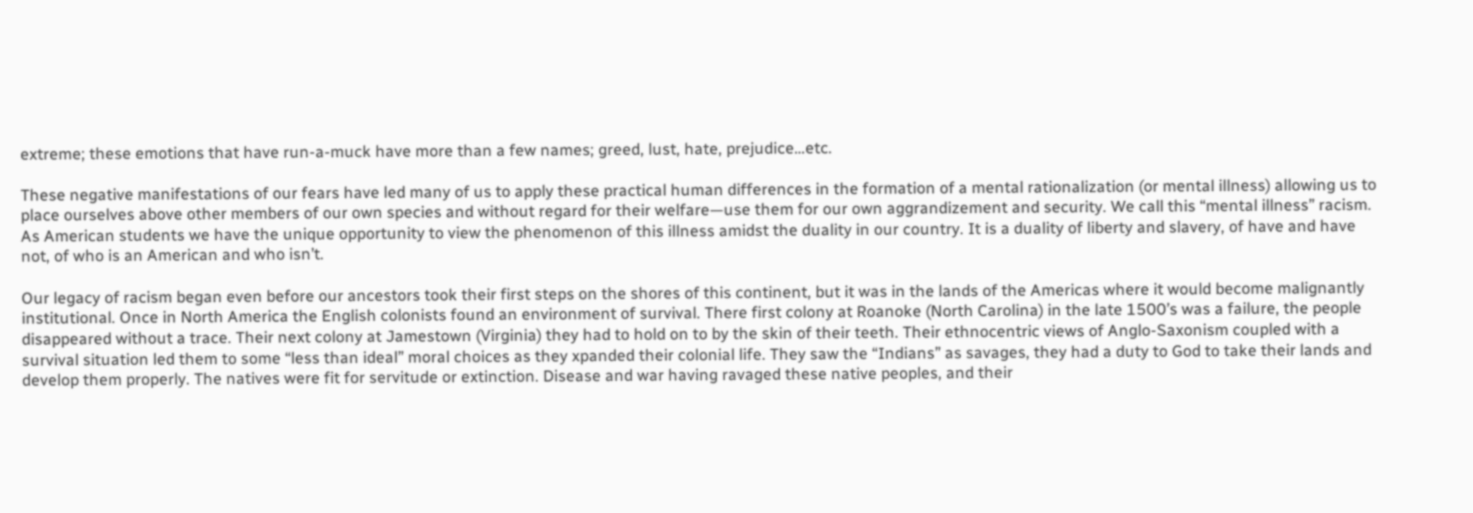extreme; these emotions that have run-a-muck have more than a few names; greed, lust, hate, prejudice…etc.

These negative manifestations of our fears have led many of us to apply these practical human differences in the formation of a mental rationalization (or mental illness) allowing us to place ourselves above other members of our own species and without regard for their welfare—use them for our own aggrandizement and security. We call this “mental illness” racism. As American students we have the unique opportunity to view the phenomenon of this illness amidst the duality in our country. It is a duality of liberty and slavery, of have and have not, of who is an American and who isn’t.

Our legacy of racism began even before our ancestors took their first steps on the shores of this continent, but it was in the lands of the Americas where it would become malignantly institutional. Once in North America the English colonists found an environment of survival. There first colony at Roanoke (North Carolina) in the late 1500’s was a failure, the people disappeared without a trace. Their next colony at Jamestown (Virginia) they had to hold on to by the skin of their teeth. Their ethnocentric views of Anglo-Saxonism coupled with a survival situation led them to some “less than ideal” moral choices as they xpanded their colonial life. They saw the “Indians” as savages, they had a duty to God to take their lands and develop them properly. The natives were fit for servitude or extinction. Disease and war having ravaged these native peoples, and their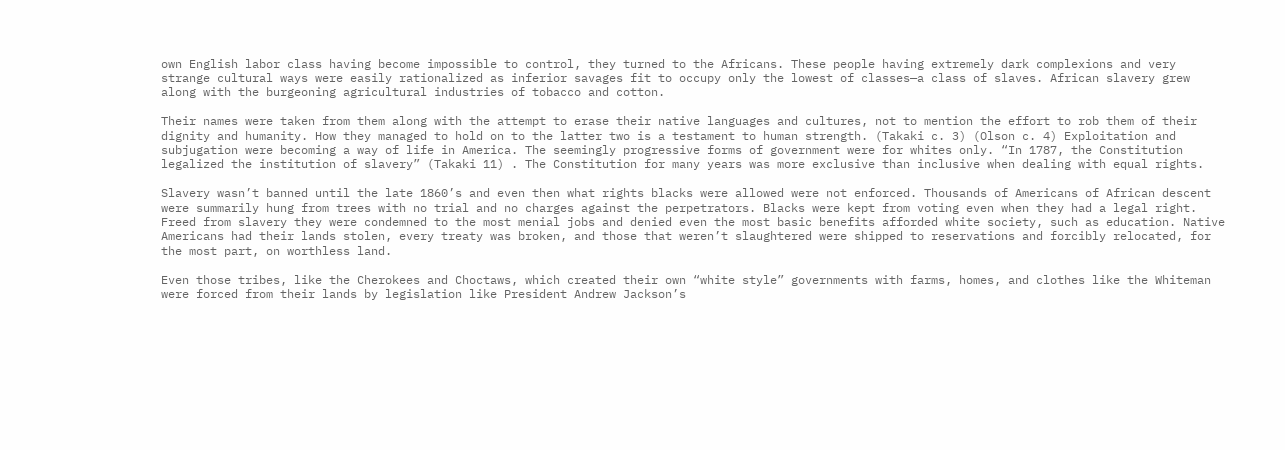own English labor class having become impossible to control, they turned to the Africans. These people having extremely dark complexions and very strange cultural ways were easily rationalized as inferior savages fit to occupy only the lowest of classes—a class of slaves. African slavery grew along with the burgeoning agricultural industries of tobacco and cotton.

Their names were taken from them along with the attempt to erase their native languages and cultures, not to mention the effort to rob them of their dignity and humanity. How they managed to hold on to the latter two is a testament to human strength. (Takaki c. 3) (Olson c. 4) Exploitation and subjugation were becoming a way of life in America. The seemingly progressive forms of government were for whites only. “In 1787, the Constitution legalized the institution of slavery” (Takaki 11) . The Constitution for many years was more exclusive than inclusive when dealing with equal rights.

Slavery wasn’t banned until the late 1860’s and even then what rights blacks were allowed were not enforced. Thousands of Americans of African descent were summarily hung from trees with no trial and no charges against the perpetrators. Blacks were kept from voting even when they had a legal right. Freed from slavery they were condemned to the most menial jobs and denied even the most basic benefits afforded white society, such as education. Native Americans had their lands stolen, every treaty was broken, and those that weren’t slaughtered were shipped to reservations and forcibly relocated, for the most part, on worthless land.

Even those tribes, like the Cherokees and Choctaws, which created their own “white style” governments with farms, homes, and clothes like the Whiteman were forced from their lands by legislation like President Andrew Jackson’s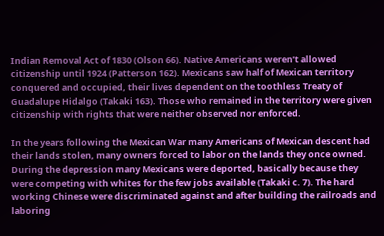Indian Removal Act of 1830 (Olson 66). Native Americans weren’t allowed citizenship until 1924 (Patterson 162). Mexicans saw half of Mexican territory conquered and occupied, their lives dependent on the toothless Treaty of Guadalupe Hidalgo (Takaki 163). Those who remained in the territory were given citizenship with rights that were neither observed nor enforced.

In the years following the Mexican War many Americans of Mexican descent had their lands stolen, many owners forced to labor on the lands they once owned. During the depression many Mexicans were deported, basically because they were competing with whites for the few jobs available (Takaki c. 7). The hard working Chinese were discriminated against and after building the railroads and laboring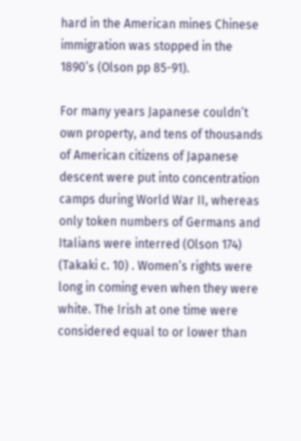hard in the American mines Chinese immigration was stopped in the 1890’s (Olson pp 85-91).

For many years Japanese couldn’t own property, and tens of thousands of American citizens of Japanese descent were put into concentration camps during World War II, whereas only token numbers of Germans and Italians were interred (Olson 174) (Takaki c. 10) . Women’s rights were long in coming even when they were white. The Irish at one time were considered equal to or lower than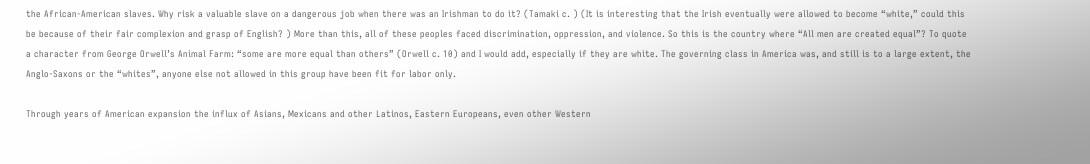the African-American slaves. Why risk a valuable slave on a dangerous job when there was an Irishman to do it? (Tamaki c. ) (It is interesting that the Irish eventually were allowed to become “white,” could this be because of their fair complexion and grasp of English? ) More than this, all of these peoples faced discrimination, oppression, and violence. So this is the country where “All men are created equal”? To quote a character from George Orwell’s Animal Farm: “some are more equal than others” (Orwell c. 10) and I would add, especially if they are white. The governing class in America was, and still is to a large extent, the Anglo-Saxons or the “whites”, anyone else not allowed in this group have been fit for labor only.

Through years of American expansion the influx of Asians, Mexicans and other Latinos, Eastern Europeans, even other Western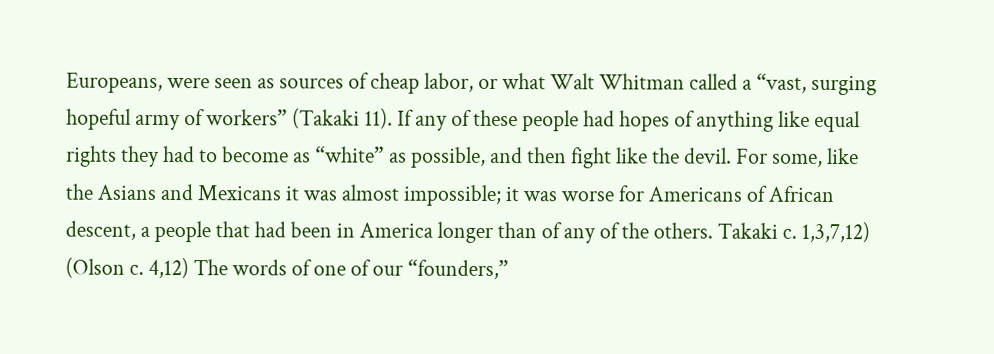Europeans, were seen as sources of cheap labor, or what Walt Whitman called a “vast, surging hopeful army of workers” (Takaki 11). If any of these people had hopes of anything like equal rights they had to become as “white” as possible, and then fight like the devil. For some, like the Asians and Mexicans it was almost impossible; it was worse for Americans of African descent, a people that had been in America longer than of any of the others. Takaki c. 1,3,7,12) (Olson c. 4,12) The words of one of our “founders,”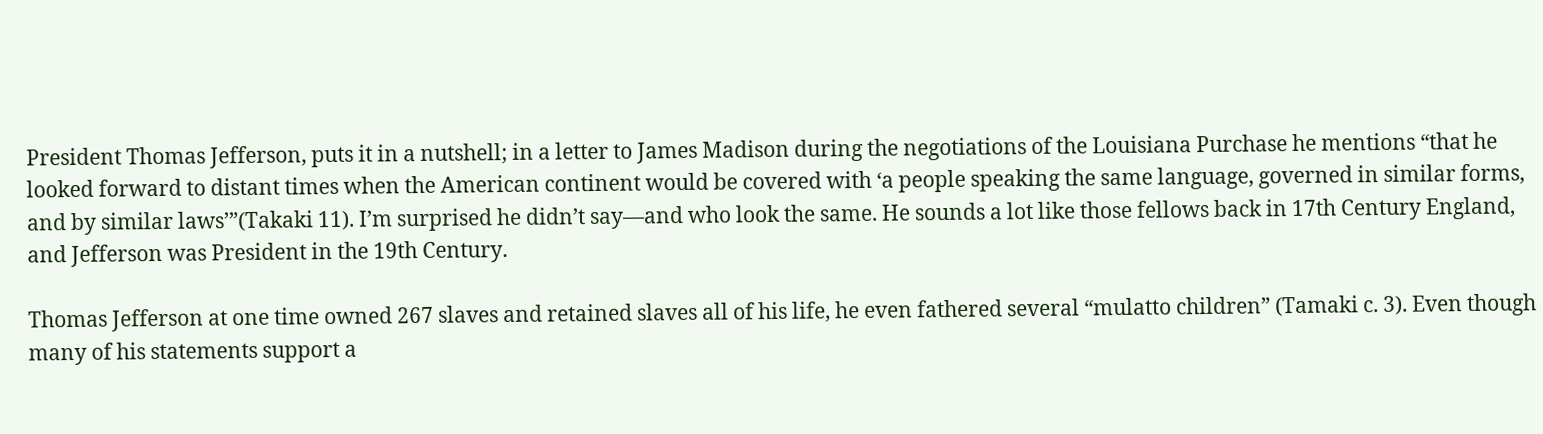President Thomas Jefferson, puts it in a nutshell; in a letter to James Madison during the negotiations of the Louisiana Purchase he mentions “that he looked forward to distant times when the American continent would be covered with ‘a people speaking the same language, governed in similar forms, and by similar laws’”(Takaki 11). I’m surprised he didn’t say—and who look the same. He sounds a lot like those fellows back in 17th Century England, and Jefferson was President in the 19th Century.

Thomas Jefferson at one time owned 267 slaves and retained slaves all of his life, he even fathered several “mulatto children” (Tamaki c. 3). Even though many of his statements support a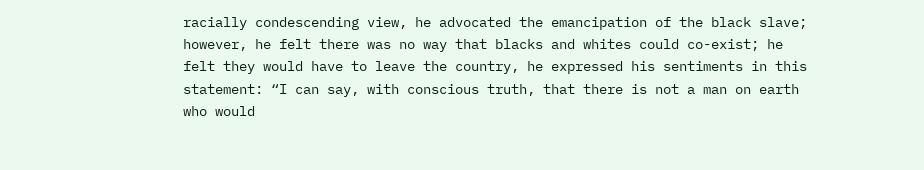racially condescending view, he advocated the emancipation of the black slave; however, he felt there was no way that blacks and whites could co-exist; he felt they would have to leave the country, he expressed his sentiments in this statement: “I can say, with conscious truth, that there is not a man on earth who would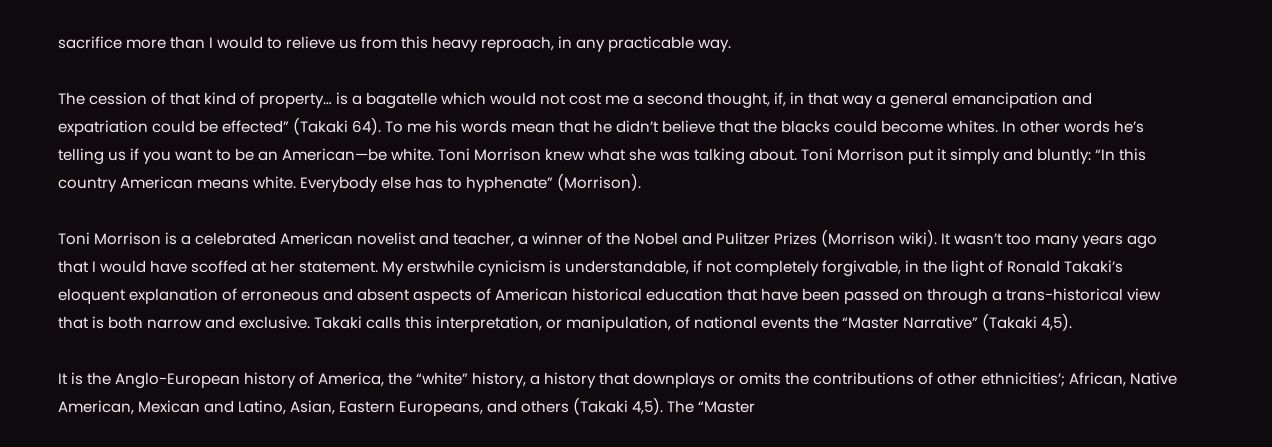sacrifice more than I would to relieve us from this heavy reproach, in any practicable way.

The cession of that kind of property… is a bagatelle which would not cost me a second thought, if, in that way a general emancipation and expatriation could be effected” (Takaki 64). To me his words mean that he didn’t believe that the blacks could become whites. In other words he’s telling us if you want to be an American—be white. Toni Morrison knew what she was talking about. Toni Morrison put it simply and bluntly: “In this country American means white. Everybody else has to hyphenate” (Morrison).

Toni Morrison is a celebrated American novelist and teacher, a winner of the Nobel and Pulitzer Prizes (Morrison wiki). It wasn’t too many years ago that I would have scoffed at her statement. My erstwhile cynicism is understandable, if not completely forgivable, in the light of Ronald Takaki’s eloquent explanation of erroneous and absent aspects of American historical education that have been passed on through a trans-historical view that is both narrow and exclusive. Takaki calls this interpretation, or manipulation, of national events the “Master Narrative” (Takaki 4,5).

It is the Anglo-European history of America, the “white” history, a history that downplays or omits the contributions of other ethnicities’; African, Native American, Mexican and Latino, Asian, Eastern Europeans, and others (Takaki 4,5). The “Master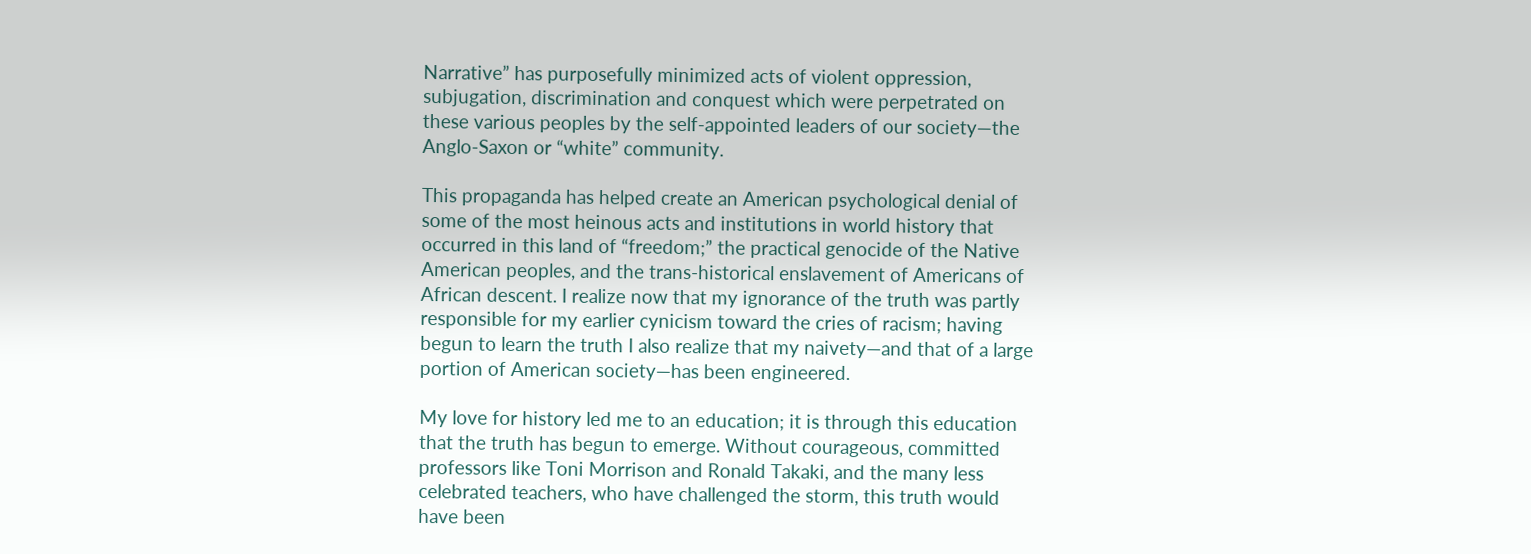Narrative” has purposefully minimized acts of violent oppression, subjugation, discrimination and conquest which were perpetrated on these various peoples by the self-appointed leaders of our society—the Anglo-Saxon or “white” community.

This propaganda has helped create an American psychological denial of some of the most heinous acts and institutions in world history that occurred in this land of “freedom;” the practical genocide of the Native American peoples, and the trans-historical enslavement of Americans of African descent. I realize now that my ignorance of the truth was partly responsible for my earlier cynicism toward the cries of racism; having begun to learn the truth I also realize that my naivety—and that of a large portion of American society—has been engineered.

My love for history led me to an education; it is through this education that the truth has begun to emerge. Without courageous, committed professors like Toni Morrison and Ronald Takaki, and the many less celebrated teachers, who have challenged the storm, this truth would have been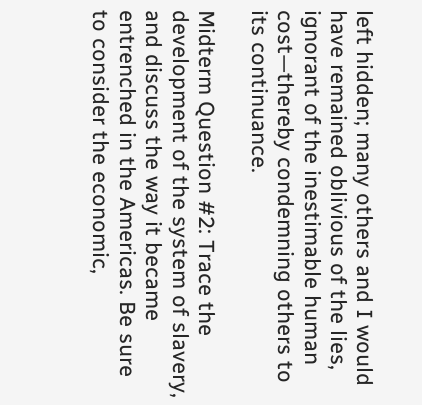left hidden; many others and I would have remained oblivious of the lies, ignorant of the inestimable human cost—thereby condemning others to its continuance.

Midterm Question #2: Trace the development of the system of slavery, and discuss the way it became entrenched in the Americas. Be sure to consider the economic,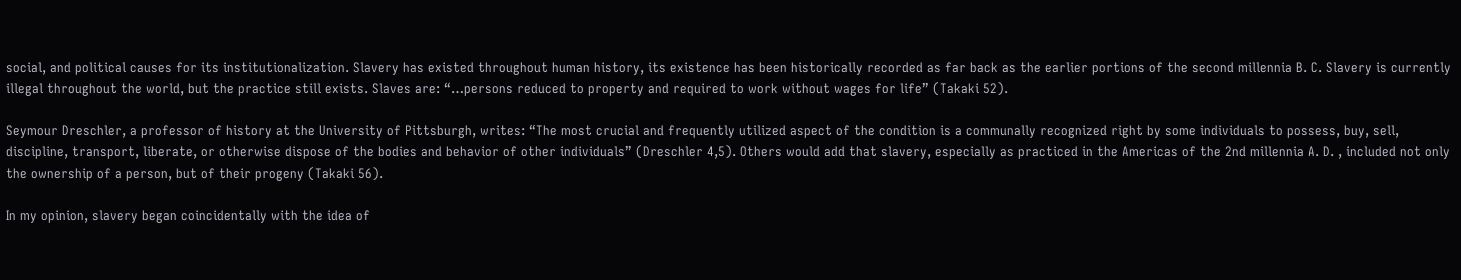social, and political causes for its institutionalization. Slavery has existed throughout human history, its existence has been historically recorded as far back as the earlier portions of the second millennia B. C. Slavery is currently illegal throughout the world, but the practice still exists. Slaves are: “…persons reduced to property and required to work without wages for life” (Takaki 52).

Seymour Dreschler, a professor of history at the University of Pittsburgh, writes: “The most crucial and frequently utilized aspect of the condition is a communally recognized right by some individuals to possess, buy, sell, discipline, transport, liberate, or otherwise dispose of the bodies and behavior of other individuals” (Dreschler 4,5). Others would add that slavery, especially as practiced in the Americas of the 2nd millennia A. D. , included not only the ownership of a person, but of their progeny (Takaki 56).

In my opinion, slavery began coincidentally with the idea of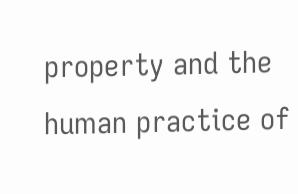property and the human practice of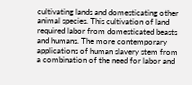cultivating lands and domesticating other animal species. This cultivation of land required labor from domesticated beasts and humans. The more contemporary applications of human slavery stem from a combination of the need for labor and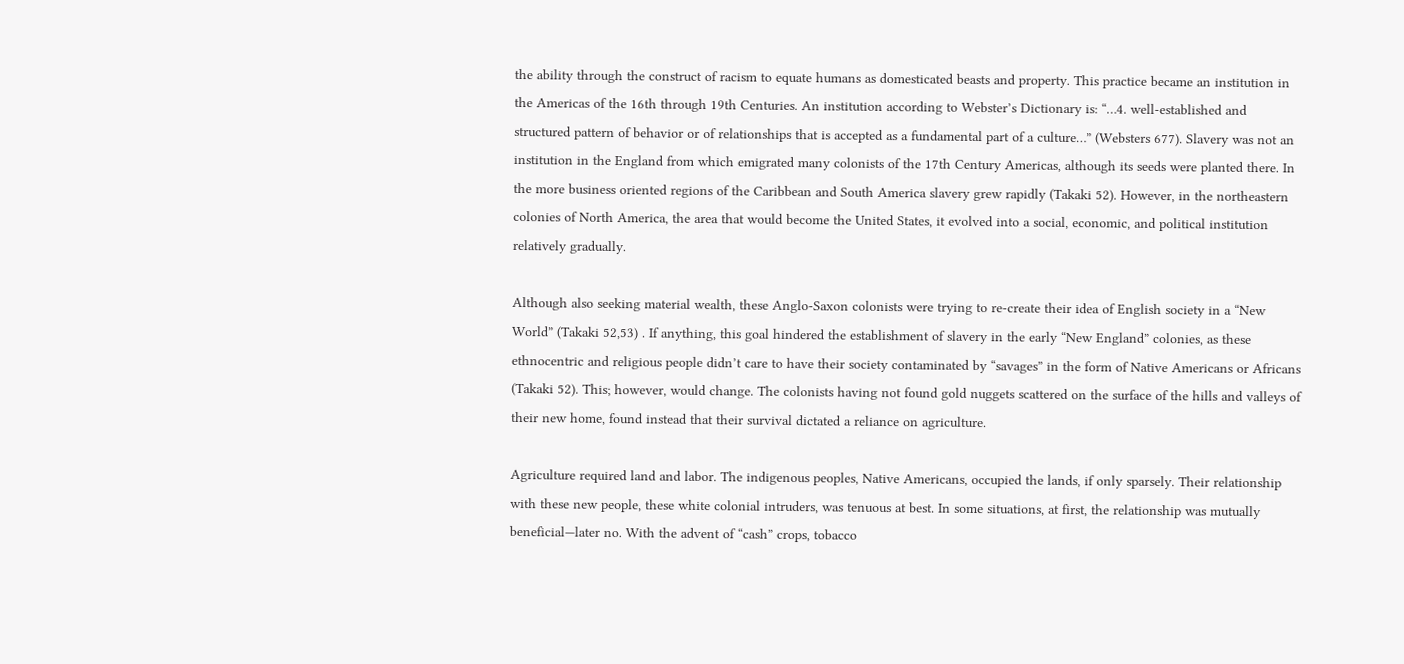the ability through the construct of racism to equate humans as domesticated beasts and property. This practice became an institution in the Americas of the 16th through 19th Centuries. An institution according to Webster’s Dictionary is: “…4. well-established and structured pattern of behavior or of relationships that is accepted as a fundamental part of a culture…” (Websters 677). Slavery was not an institution in the England from which emigrated many colonists of the 17th Century Americas, although its seeds were planted there. In the more business oriented regions of the Caribbean and South America slavery grew rapidly (Takaki 52). However, in the northeastern colonies of North America, the area that would become the United States, it evolved into a social, economic, and political institution relatively gradually.

Although also seeking material wealth, these Anglo-Saxon colonists were trying to re-create their idea of English society in a “New World” (Takaki 52,53) . If anything, this goal hindered the establishment of slavery in the early “New England” colonies, as these ethnocentric and religious people didn’t care to have their society contaminated by “savages” in the form of Native Americans or Africans (Takaki 52). This; however, would change. The colonists having not found gold nuggets scattered on the surface of the hills and valleys of their new home, found instead that their survival dictated a reliance on agriculture.

Agriculture required land and labor. The indigenous peoples, Native Americans, occupied the lands, if only sparsely. Their relationship with these new people, these white colonial intruders, was tenuous at best. In some situations, at first, the relationship was mutually beneficial—later no. With the advent of “cash” crops, tobacco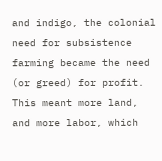and indigo, the colonial need for subsistence farming became the need (or greed) for profit. This meant more land, and more labor, which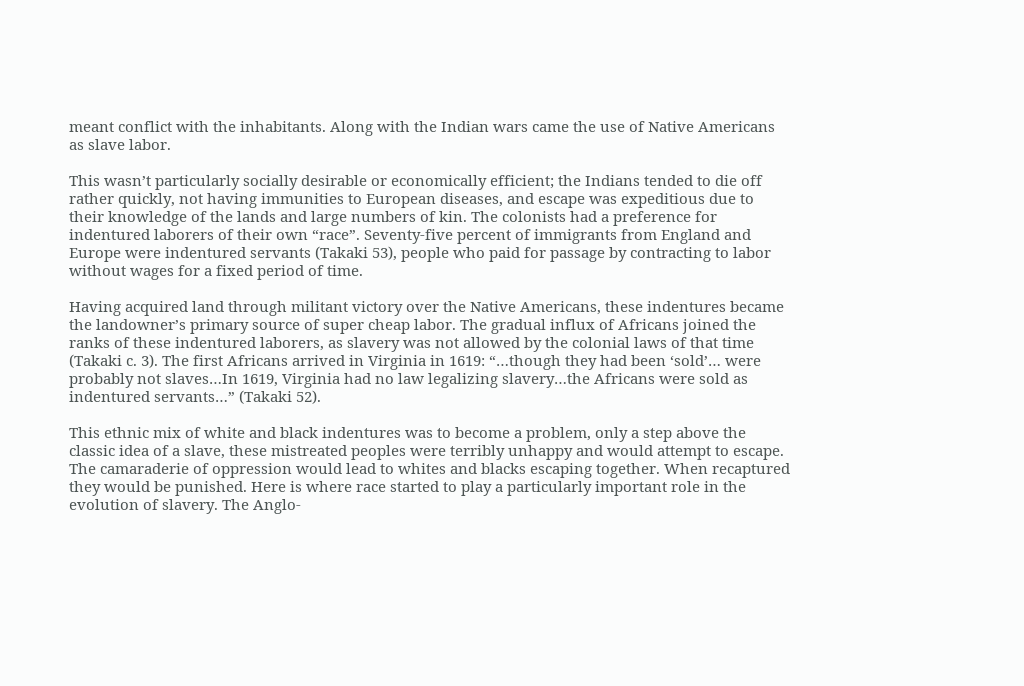meant conflict with the inhabitants. Along with the Indian wars came the use of Native Americans as slave labor.

This wasn’t particularly socially desirable or economically efficient; the Indians tended to die off rather quickly, not having immunities to European diseases, and escape was expeditious due to their knowledge of the lands and large numbers of kin. The colonists had a preference for indentured laborers of their own “race”. Seventy-five percent of immigrants from England and Europe were indentured servants (Takaki 53), people who paid for passage by contracting to labor without wages for a fixed period of time.

Having acquired land through militant victory over the Native Americans, these indentures became the landowner’s primary source of super cheap labor. The gradual influx of Africans joined the ranks of these indentured laborers, as slavery was not allowed by the colonial laws of that time (Takaki c. 3). The first Africans arrived in Virginia in 1619: “…though they had been ‘sold’… were probably not slaves…In 1619, Virginia had no law legalizing slavery…the Africans were sold as indentured servants…” (Takaki 52).

This ethnic mix of white and black indentures was to become a problem, only a step above the classic idea of a slave, these mistreated peoples were terribly unhappy and would attempt to escape. The camaraderie of oppression would lead to whites and blacks escaping together. When recaptured they would be punished. Here is where race started to play a particularly important role in the evolution of slavery. The Anglo-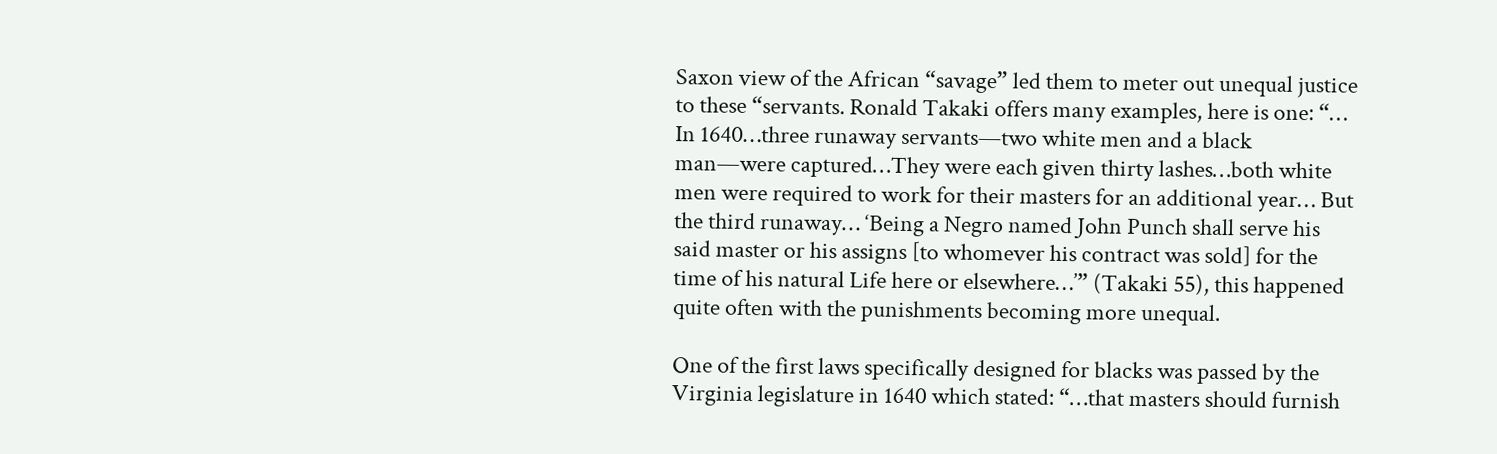Saxon view of the African “savage” led them to meter out unequal justice to these “servants. Ronald Takaki offers many examples, here is one: “… In 1640…three runaway servants—two white men and a black man—were captured…They were each given thirty lashes…both white men were required to work for their masters for an additional year… But the third runaway… ‘Being a Negro named John Punch shall serve his said master or his assigns [to whomever his contract was sold] for the time of his natural Life here or elsewhere…’” (Takaki 55), this happened quite often with the punishments becoming more unequal.

One of the first laws specifically designed for blacks was passed by the Virginia legislature in 1640 which stated: “…that masters should furnish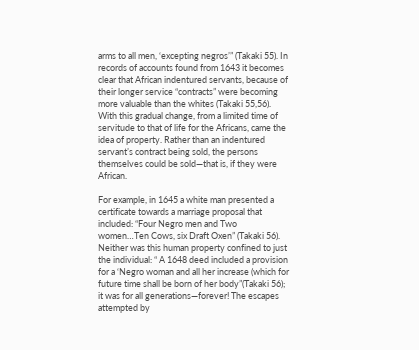arms to all men, ‘excepting negros’” (Takaki 55). In records of accounts found from 1643 it becomes clear that African indentured servants, because of their longer service “contracts” were becoming more valuable than the whites (Takaki 55,56). With this gradual change, from a limited time of servitude to that of life for the Africans, came the idea of property. Rather than an indentured servant’s contract being sold, the persons themselves could be sold—that is, if they were African.

For example, in 1645 a white man presented a certificate towards a marriage proposal that included: “Four Negro men and Two women…Ten Cows, six Draft Oxen” (Takaki 56). Neither was this human property confined to just the individual: “ A 1648 deed included a provision for a ‘Negro woman and all her increase (which for future time shall be born of her body”(Takaki 56); it was for all generations—forever! The escapes attempted by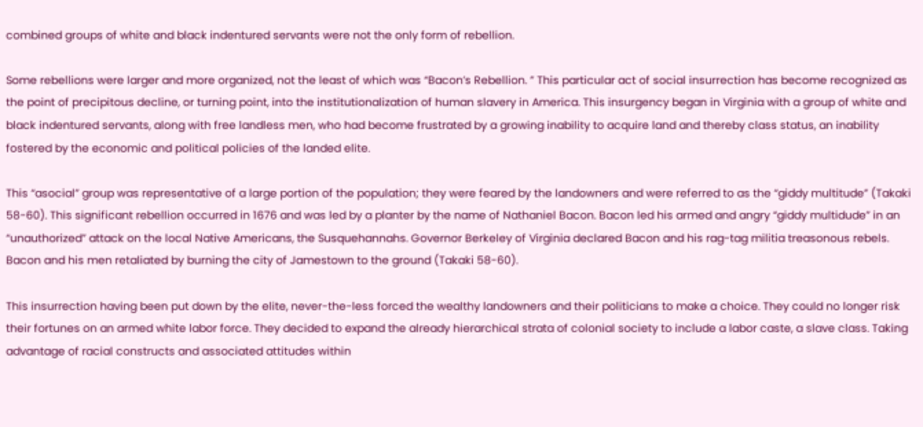combined groups of white and black indentured servants were not the only form of rebellion.

Some rebellions were larger and more organized, not the least of which was “Bacon’s Rebellion. ” This particular act of social insurrection has become recognized as the point of precipitous decline, or turning point, into the institutionalization of human slavery in America. This insurgency began in Virginia with a group of white and black indentured servants, along with free landless men, who had become frustrated by a growing inability to acquire land and thereby class status, an inability fostered by the economic and political policies of the landed elite.

This “asocial” group was representative of a large portion of the population; they were feared by the landowners and were referred to as the “giddy multitude” (Takaki 58-60). This significant rebellion occurred in 1676 and was led by a planter by the name of Nathaniel Bacon. Bacon led his armed and angry “giddy multidude” in an “unauthorized” attack on the local Native Americans, the Susquehannahs. Governor Berkeley of Virginia declared Bacon and his rag-tag militia treasonous rebels. Bacon and his men retaliated by burning the city of Jamestown to the ground (Takaki 58-60).

This insurrection having been put down by the elite, never-the-less forced the wealthy landowners and their politicians to make a choice. They could no longer risk their fortunes on an armed white labor force. They decided to expand the already hierarchical strata of colonial society to include a labor caste, a slave class. Taking advantage of racial constructs and associated attitudes within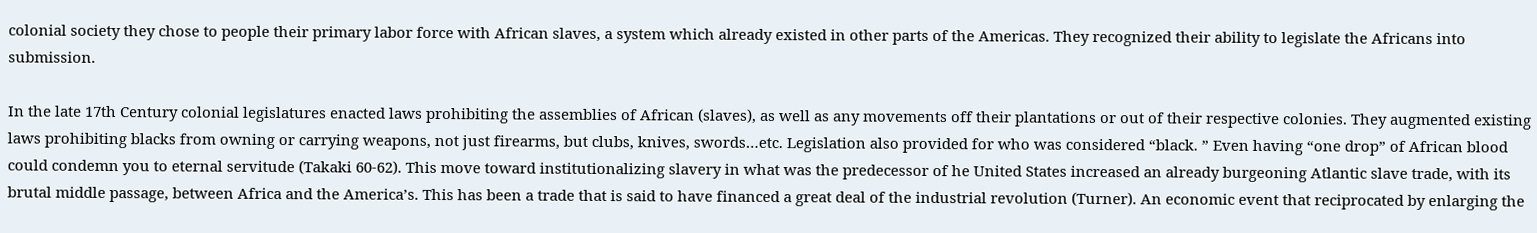colonial society they chose to people their primary labor force with African slaves, a system which already existed in other parts of the Americas. They recognized their ability to legislate the Africans into submission.

In the late 17th Century colonial legislatures enacted laws prohibiting the assemblies of African (slaves), as well as any movements off their plantations or out of their respective colonies. They augmented existing laws prohibiting blacks from owning or carrying weapons, not just firearms, but clubs, knives, swords…etc. Legislation also provided for who was considered “black. ” Even having “one drop” of African blood could condemn you to eternal servitude (Takaki 60-62). This move toward institutionalizing slavery in what was the predecessor of he United States increased an already burgeoning Atlantic slave trade, with its brutal middle passage, between Africa and the America’s. This has been a trade that is said to have financed a great deal of the industrial revolution (Turner). An economic event that reciprocated by enlarging the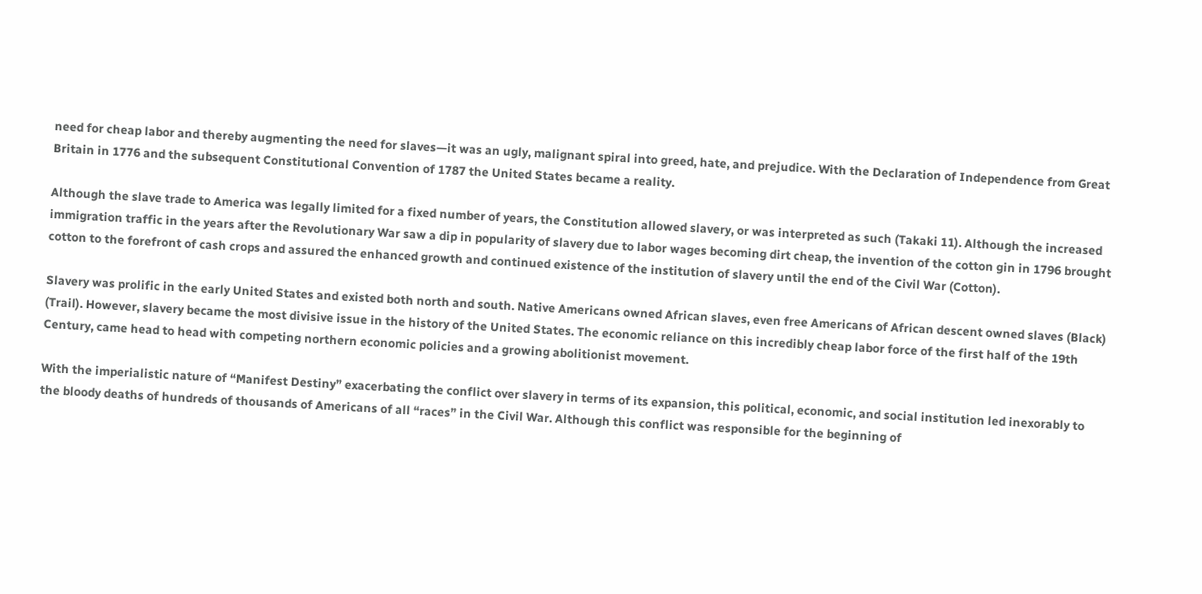need for cheap labor and thereby augmenting the need for slaves—it was an ugly, malignant spiral into greed, hate, and prejudice. With the Declaration of Independence from Great Britain in 1776 and the subsequent Constitutional Convention of 1787 the United States became a reality.

Although the slave trade to America was legally limited for a fixed number of years, the Constitution allowed slavery, or was interpreted as such (Takaki 11). Although the increased immigration traffic in the years after the Revolutionary War saw a dip in popularity of slavery due to labor wages becoming dirt cheap, the invention of the cotton gin in 1796 brought cotton to the forefront of cash crops and assured the enhanced growth and continued existence of the institution of slavery until the end of the Civil War (Cotton).

Slavery was prolific in the early United States and existed both north and south. Native Americans owned African slaves, even free Americans of African descent owned slaves (Black) (Trail). However, slavery became the most divisive issue in the history of the United States. The economic reliance on this incredibly cheap labor force of the first half of the 19th Century, came head to head with competing northern economic policies and a growing abolitionist movement.

With the imperialistic nature of “Manifest Destiny” exacerbating the conflict over slavery in terms of its expansion, this political, economic, and social institution led inexorably to the bloody deaths of hundreds of thousands of Americans of all “races” in the Civil War. Although this conflict was responsible for the beginning of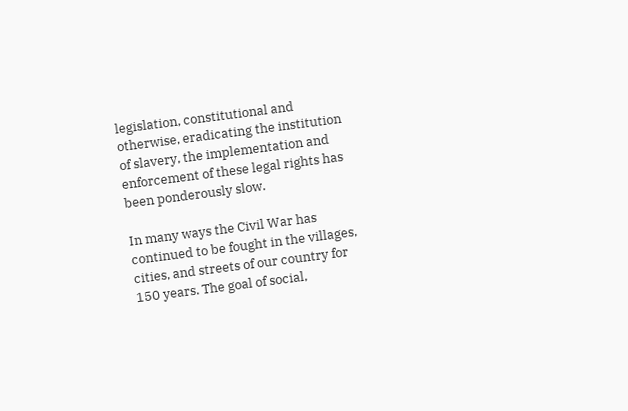legislation, constitutional and otherwise, eradicating the institution of slavery, the implementation and enforcement of these legal rights has been ponderously slow.

In many ways the Civil War has continued to be fought in the villages, cities, and streets of our country for 150 years. The goal of social,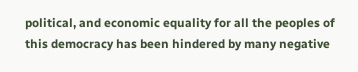political, and economic equality for all the peoples of this democracy has been hindered by many negative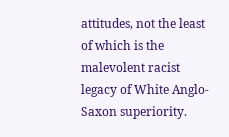attitudes, not the least of which is the malevolent racist legacy of White Anglo-Saxon superiority.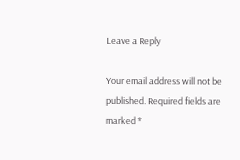Leave a Reply

Your email address will not be published. Required fields are marked *